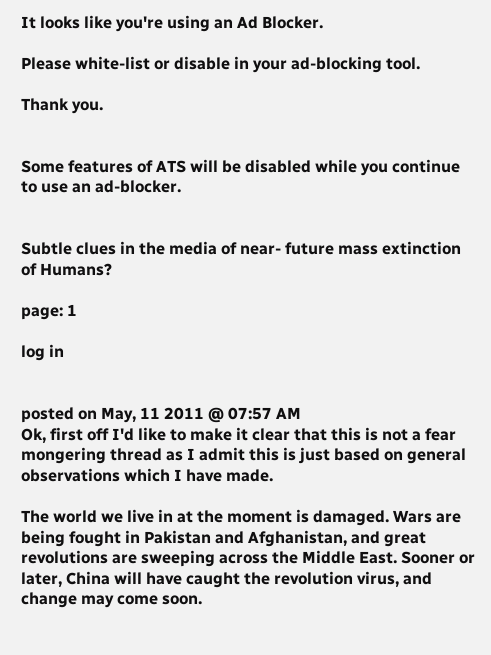It looks like you're using an Ad Blocker.

Please white-list or disable in your ad-blocking tool.

Thank you.


Some features of ATS will be disabled while you continue to use an ad-blocker.


Subtle clues in the media of near- future mass extinction of Humans?

page: 1

log in


posted on May, 11 2011 @ 07:57 AM
Ok, first off I'd like to make it clear that this is not a fear mongering thread as I admit this is just based on general observations which I have made.

The world we live in at the moment is damaged. Wars are being fought in Pakistan and Afghanistan, and great revolutions are sweeping across the Middle East. Sooner or later, China will have caught the revolution virus, and change may come soon.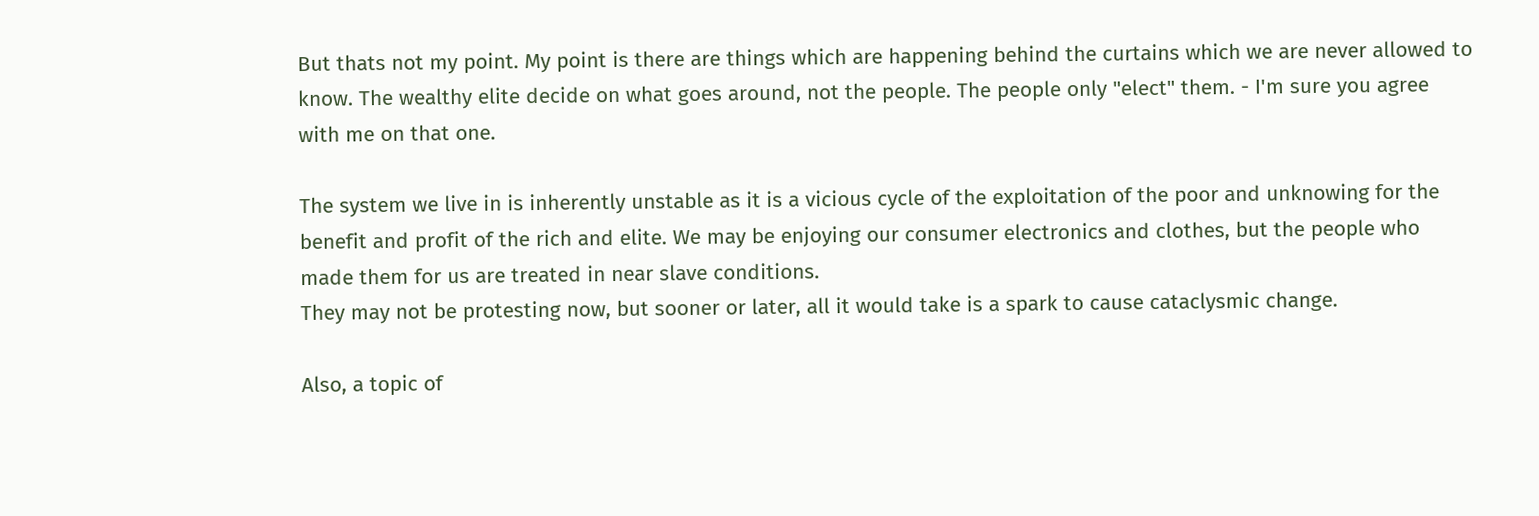But thats not my point. My point is there are things which are happening behind the curtains which we are never allowed to know. The wealthy elite decide on what goes around, not the people. The people only "elect" them. - I'm sure you agree with me on that one.

The system we live in is inherently unstable as it is a vicious cycle of the exploitation of the poor and unknowing for the benefit and profit of the rich and elite. We may be enjoying our consumer electronics and clothes, but the people who made them for us are treated in near slave conditions.
They may not be protesting now, but sooner or later, all it would take is a spark to cause cataclysmic change.

Also, a topic of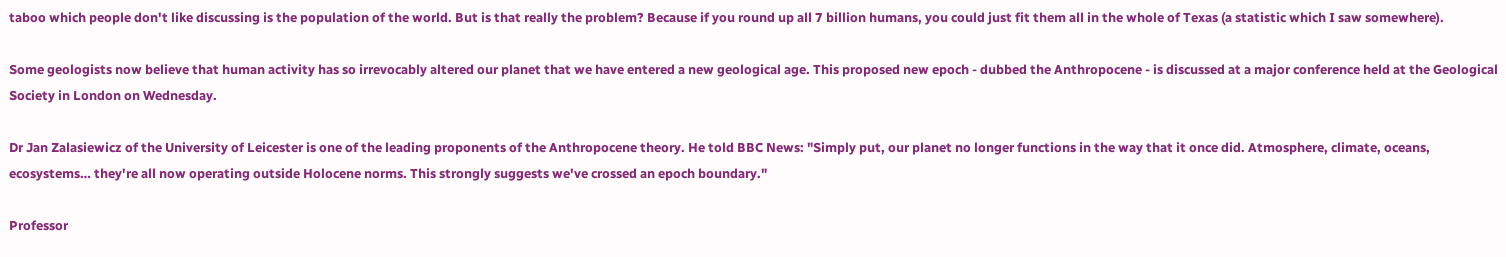taboo which people don't like discussing is the population of the world. But is that really the problem? Because if you round up all 7 billion humans, you could just fit them all in the whole of Texas (a statistic which I saw somewhere).

Some geologists now believe that human activity has so irrevocably altered our planet that we have entered a new geological age. This proposed new epoch - dubbed the Anthropocene - is discussed at a major conference held at the Geological Society in London on Wednesday.

Dr Jan Zalasiewicz of the University of Leicester is one of the leading proponents of the Anthropocene theory. He told BBC News: "Simply put, our planet no longer functions in the way that it once did. Atmosphere, climate, oceans, ecosystems… they're all now operating outside Holocene norms. This strongly suggests we've crossed an epoch boundary."

Professor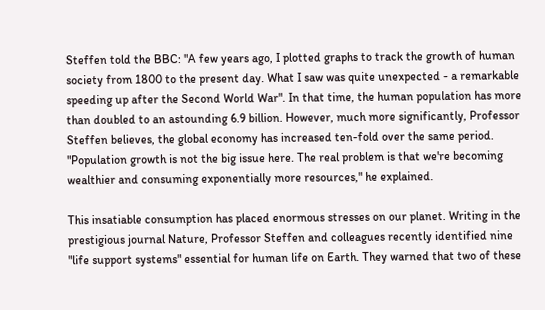Steffen told the BBC: "A few years ago, I plotted graphs to track the growth of human society from 1800 to the present day. What I saw was quite unexpected - a remarkable speeding up after the Second World War". In that time, the human population has more than doubled to an astounding 6.9 billion. However, much more significantly, Professor Steffen believes, the global economy has increased ten-fold over the same period. "Population growth is not the big issue here. The real problem is that we're becoming wealthier and consuming exponentially more resources," he explained.

This insatiable consumption has placed enormous stresses on our planet. Writing in the prestigious journal Nature, Professor Steffen and colleagues recently identified nine "life support systems" essential for human life on Earth. They warned that two of these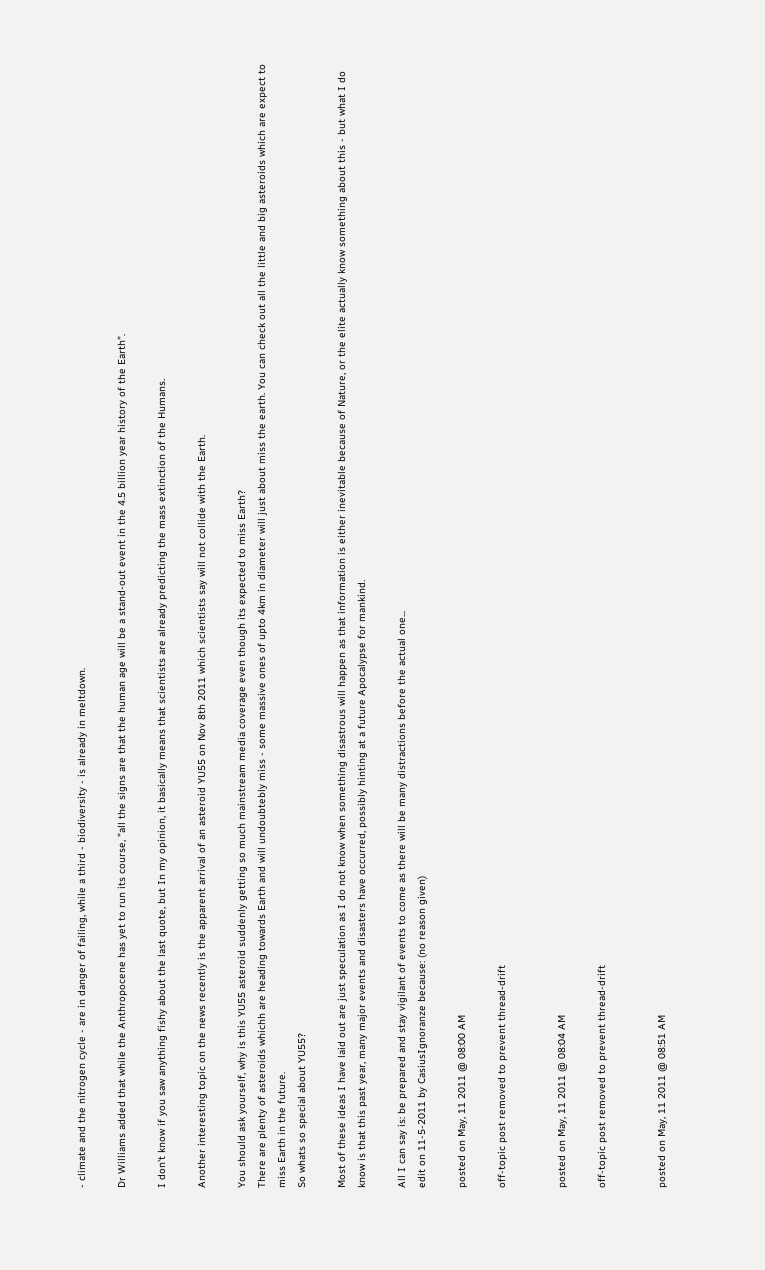- climate and the nitrogen cycle - are in danger of failing, while a third - biodiversity - is already in meltdown.

Dr Williams added that while the Anthropocene has yet to run its course, "all the signs are that the human age will be a stand-out event in the 4.5 billion year history of the Earth".

I don't know if you saw anything fishy about the last quote, but In my opinion, it basically means that scientists are already predicting the mass extinction of the Humans.

Another interesting topic on the news recently is the apparent arrival of an asteroid YU55 on Nov 8th 2011 which scientists say will not collide with the Earth.

You should ask yourself, why is this YU55 asteroid suddenly getting so much mainstream media coverage even though its expected to miss Earth?
There are plenty of asteroids whichh are heading towards Earth and will undoubtebly miss - some massive ones of upto 4km in diameter will just about miss the earth. You can check out all the little and big asteroids which are expect to miss Earth in the future.
So whats so special about YU55?

Most of these ideas I have laid out are just speculation as I do not know when something disastrous will happen as that information is either inevitable because of Nature, or the elite actually know something about this - but what I do know is that this past year, many major events and disasters have occurred, possibly hinting at a future Apocalypse for mankind.

All I can say is: be prepared and stay vigilant of events to come as there will be many distractions before the actual one...
edit on 11-5-2011 by CasiusIgnoranze because: (no reason given)

posted on May, 11 2011 @ 08:00 AM

off-topic post removed to prevent thread-drift


posted on May, 11 2011 @ 08:04 AM

off-topic post removed to prevent thread-drift


posted on May, 11 2011 @ 08:51 AM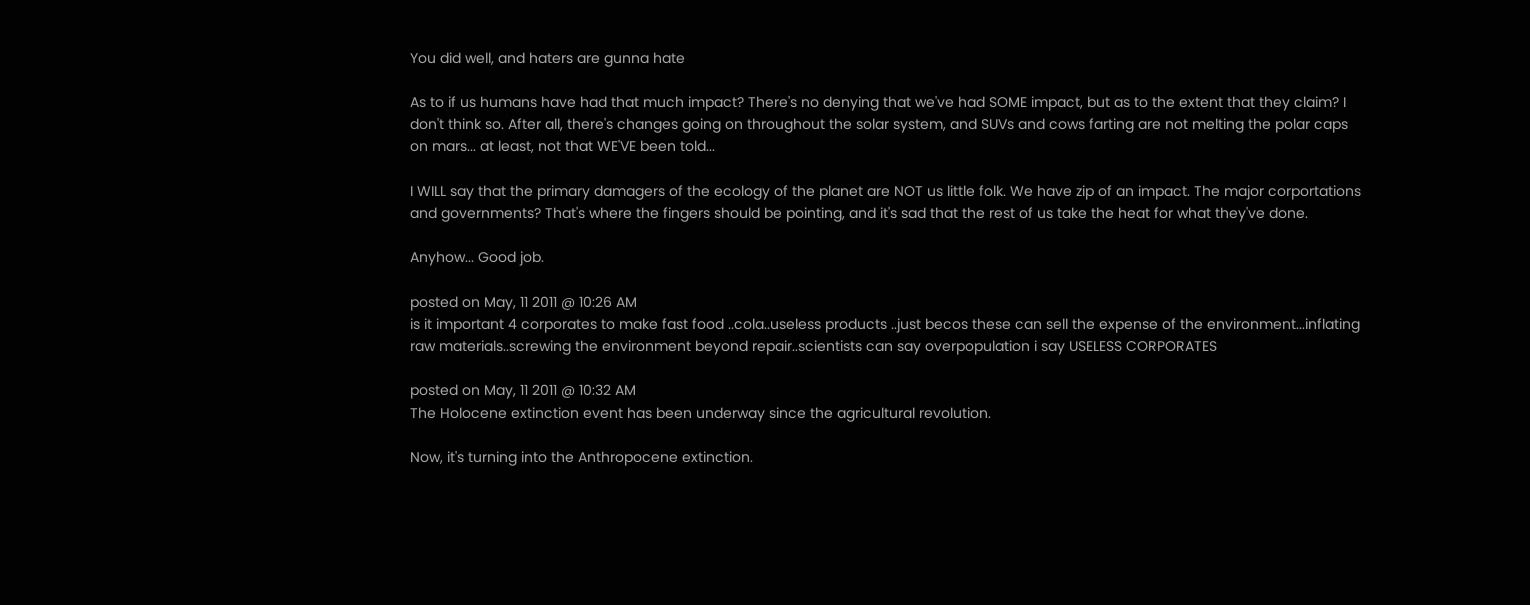You did well, and haters are gunna hate

As to if us humans have had that much impact? There's no denying that we've had SOME impact, but as to the extent that they claim? I don't think so. After all, there's changes going on throughout the solar system, and SUVs and cows farting are not melting the polar caps on mars... at least, not that WE'VE been told...

I WILL say that the primary damagers of the ecology of the planet are NOT us little folk. We have zip of an impact. The major corportations and governments? That's where the fingers should be pointing, and it's sad that the rest of us take the heat for what they've done.

Anyhow... Good job.

posted on May, 11 2011 @ 10:26 AM
is it important 4 corporates to make fast food ..cola..useless products ..just becos these can sell the expense of the environment...inflating raw materials..screwing the environment beyond repair..scientists can say overpopulation i say USELESS CORPORATES

posted on May, 11 2011 @ 10:32 AM
The Holocene extinction event has been underway since the agricultural revolution.

Now, it's turning into the Anthropocene extinction.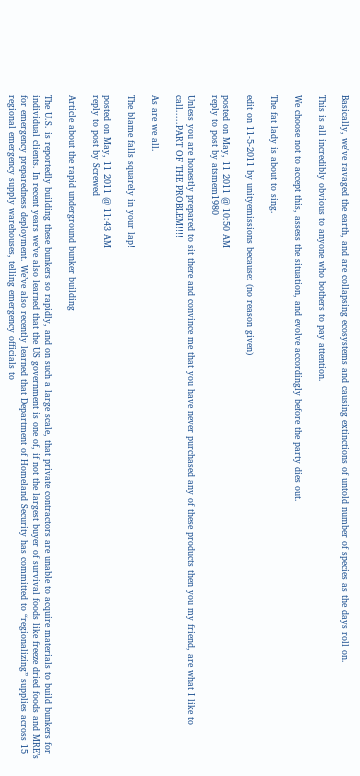Basically, we've ravaged the earth, and are collapsing ecosystems and causing extinctions of untold number of species as the days roll on.

This is all incredibly obvious to anyone who bothers to pay attention.

We choose not to accept this, assess the situation, and evolve accordingly before the party dies out.

The fat lady is about to sing.

edit on 11-5-2011 by unityemissions because: (no reason given)

posted on May, 11 2011 @ 10:50 AM
reply to post by atsmem1980

Unless you are honestly prepared to sit there and convince me that you have never purchased any of these products then you my friend, are what I like to call.....PART OF THE PROBLEM!!!!

As are we all.

The blame falls squarely in your lap!

posted on May, 11 2011 @ 11:43 AM
reply to post by Screwed

Article about the rapid underground bunker building

The U.S. is reportedly building these bunkers so rapidly, and on such a large scale, that private contractors are unable to acquire materials to build bunkers for individual clients. In recent years we’ve also learned that the US government is one of, if not the largest buyer of survival foods like freeze dried foods and MRE’s for emergency preparedness deployment. We’ve also recently learned that Department of Homeland Security has committed to “regionalizing” supplies across 15 regional emergency supply warehouses, telling emergency officials to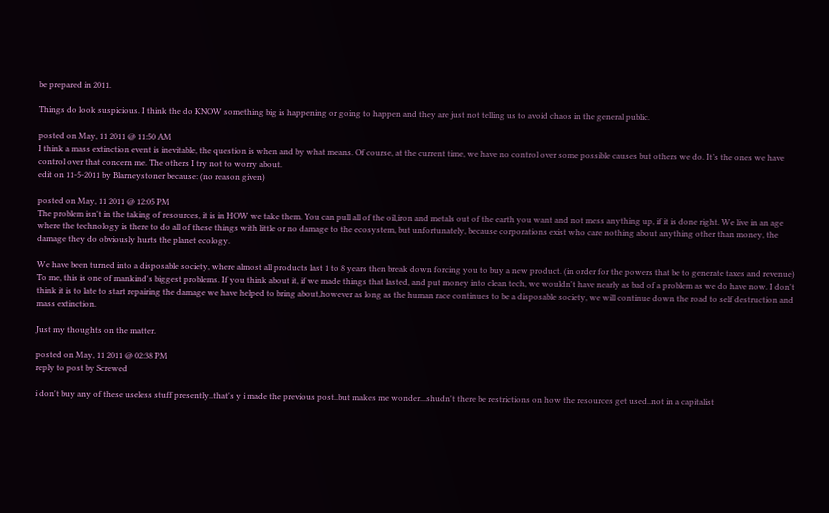be prepared in 2011.

Things do look suspicious. I think the do KNOW something big is happening or going to happen and they are just not telling us to avoid chaos in the general public.

posted on May, 11 2011 @ 11:50 AM
I think a mass extinction event is inevitable, the question is when and by what means. Of course, at the current time, we have no control over some possible causes but others we do. It’s the ones we have control over that concern me. The others I try not to worry about.
edit on 11-5-2011 by Blarneystoner because: (no reason given)

posted on May, 11 2011 @ 12:05 PM
The problem isn't in the taking of resources, it is in HOW we take them. You can pull all of the oil,iron and metals out of the earth you want and not mess anything up, if it is done right. We live in an age where the technology is there to do all of these things with little or no damage to the ecosystem, but unfortunately, because corporations exist who care nothing about anything other than money, the damage they do obviously hurts the planet ecology.

We have been turned into a disposable society, where almost all products last 1 to 8 years then break down forcing you to buy a new product. (in order for the powers that be to generate taxes and revenue) To me, this is one of mankind's biggest problems. If you think about it, if we made things that lasted, and put money into clean tech, we wouldn't have nearly as bad of a problem as we do have now. I don't think it is to late to start repairing the damage we have helped to bring about,however as long as the human race continues to be a disposable society, we will continue down the road to self destruction and mass extinction.

Just my thoughts on the matter.

posted on May, 11 2011 @ 02:38 PM
reply to post by Screwed

i don't buy any of these useless stuff presently..that's y i made the previous post..but makes me wonder...shudn't there be restrictions on how the resources get used..not in a capitalist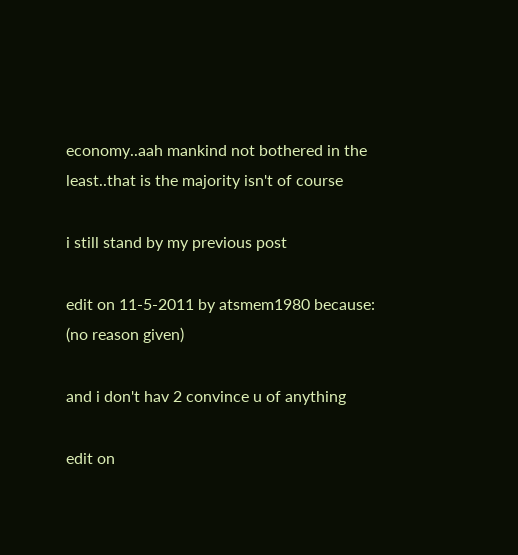economy..aah mankind not bothered in the least..that is the majority isn't of course

i still stand by my previous post

edit on 11-5-2011 by atsmem1980 because: (no reason given)

and i don't hav 2 convince u of anything

edit on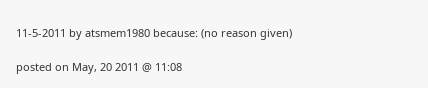11-5-2011 by atsmem1980 because: (no reason given)

posted on May, 20 2011 @ 11:08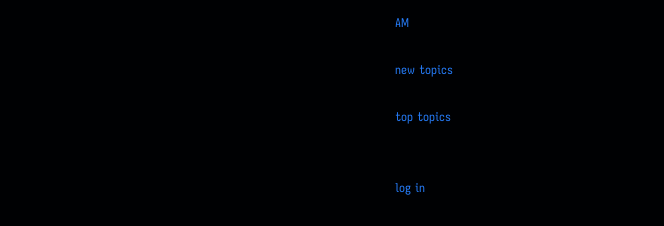AM

new topics

top topics


log in